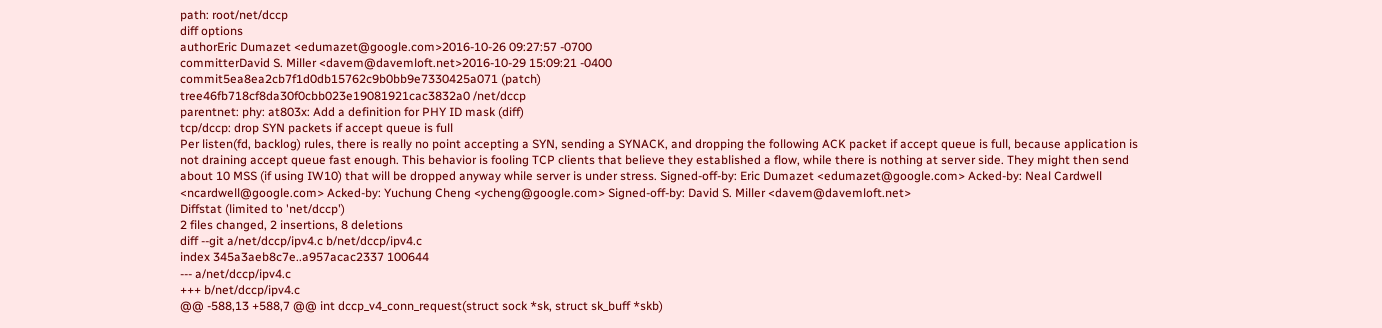path: root/net/dccp
diff options
authorEric Dumazet <edumazet@google.com>2016-10-26 09:27:57 -0700
committerDavid S. Miller <davem@davemloft.net>2016-10-29 15:09:21 -0400
commit5ea8ea2cb7f1d0db15762c9b0bb9e7330425a071 (patch)
tree46fb718cf8da30f0cbb023e19081921cac3832a0 /net/dccp
parentnet: phy: at803x: Add a definition for PHY ID mask (diff)
tcp/dccp: drop SYN packets if accept queue is full
Per listen(fd, backlog) rules, there is really no point accepting a SYN, sending a SYNACK, and dropping the following ACK packet if accept queue is full, because application is not draining accept queue fast enough. This behavior is fooling TCP clients that believe they established a flow, while there is nothing at server side. They might then send about 10 MSS (if using IW10) that will be dropped anyway while server is under stress. Signed-off-by: Eric Dumazet <edumazet@google.com> Acked-by: Neal Cardwell <ncardwell@google.com> Acked-by: Yuchung Cheng <ycheng@google.com> Signed-off-by: David S. Miller <davem@davemloft.net>
Diffstat (limited to 'net/dccp')
2 files changed, 2 insertions, 8 deletions
diff --git a/net/dccp/ipv4.c b/net/dccp/ipv4.c
index 345a3aeb8c7e..a957acac2337 100644
--- a/net/dccp/ipv4.c
+++ b/net/dccp/ipv4.c
@@ -588,13 +588,7 @@ int dccp_v4_conn_request(struct sock *sk, struct sk_buff *skb)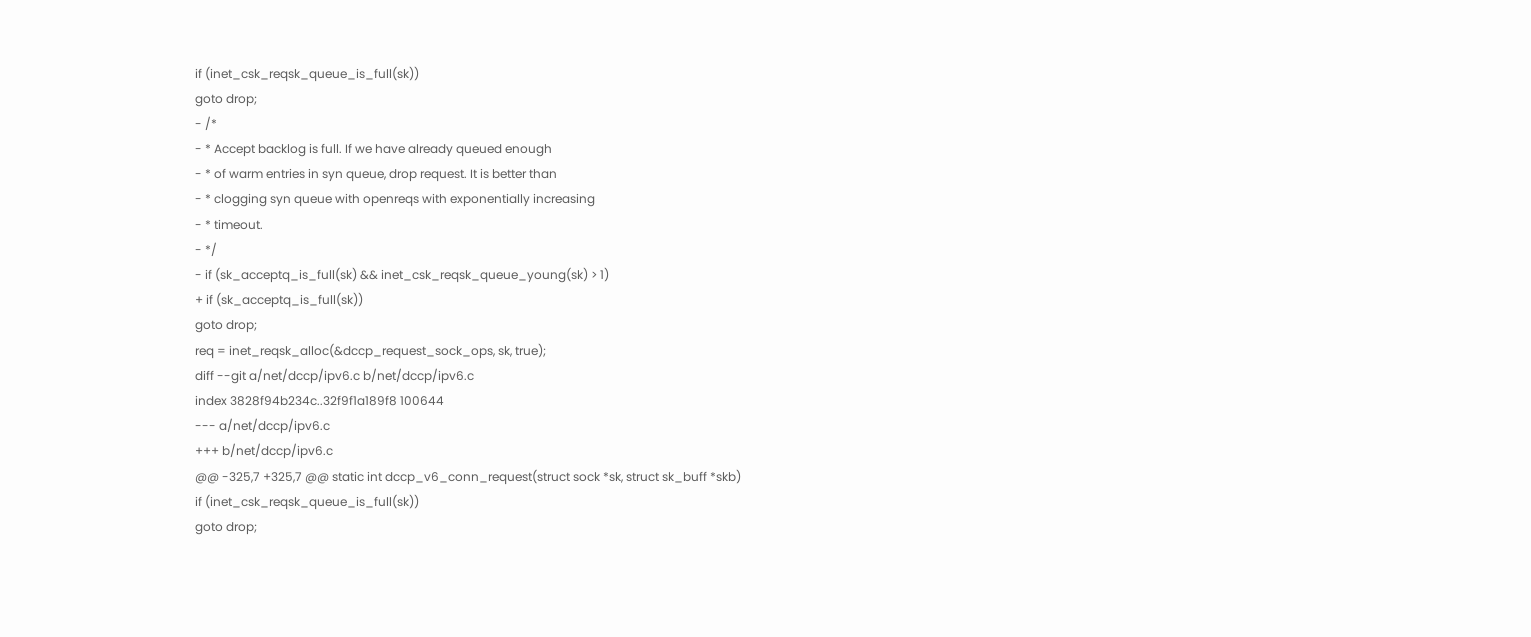if (inet_csk_reqsk_queue_is_full(sk))
goto drop;
- /*
- * Accept backlog is full. If we have already queued enough
- * of warm entries in syn queue, drop request. It is better than
- * clogging syn queue with openreqs with exponentially increasing
- * timeout.
- */
- if (sk_acceptq_is_full(sk) && inet_csk_reqsk_queue_young(sk) > 1)
+ if (sk_acceptq_is_full(sk))
goto drop;
req = inet_reqsk_alloc(&dccp_request_sock_ops, sk, true);
diff --git a/net/dccp/ipv6.c b/net/dccp/ipv6.c
index 3828f94b234c..32f9f1a189f8 100644
--- a/net/dccp/ipv6.c
+++ b/net/dccp/ipv6.c
@@ -325,7 +325,7 @@ static int dccp_v6_conn_request(struct sock *sk, struct sk_buff *skb)
if (inet_csk_reqsk_queue_is_full(sk))
goto drop;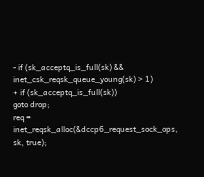- if (sk_acceptq_is_full(sk) && inet_csk_reqsk_queue_young(sk) > 1)
+ if (sk_acceptq_is_full(sk))
goto drop;
req = inet_reqsk_alloc(&dccp6_request_sock_ops, sk, true);